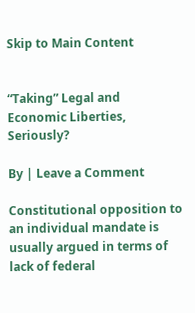Skip to Main Content


“Taking” Legal and Economic Liberties, Seriously?

By | Leave a Comment

Constitutional opposition to an individual mandate is usually argued in terms of lack of federal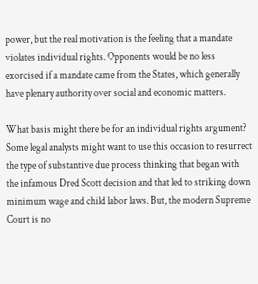power, but the real motivation is the feeling that a mandate violates individual rights. Opponents would be no less exorcised if a mandate came from the States, which generally have plenary authority over social and economic matters.

What basis might there be for an individual rights argument? Some legal analysts might want to use this occasion to resurrect the type of substantive due process thinking that began with the infamous Dred Scott decision and that led to striking down minimum wage and child labor laws. But, the modern Supreme Court is no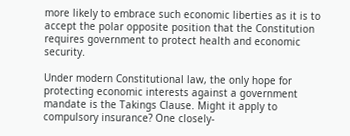more likely to embrace such economic liberties as it is to accept the polar opposite position that the Constitution requires government to protect health and economic security.

Under modern Constitutional law, the only hope for protecting economic interests against a government mandate is the Takings Clause. Might it apply to compulsory insurance? One closely-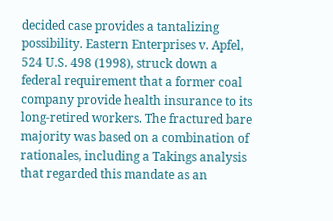decided case provides a tantalizing possibility. Eastern Enterprises v. Apfel, 524 U.S. 498 (1998), struck down a federal requirement that a former coal company provide health insurance to its long-retired workers. The fractured bare majority was based on a combination of rationales, including a Takings analysis that regarded this mandate as an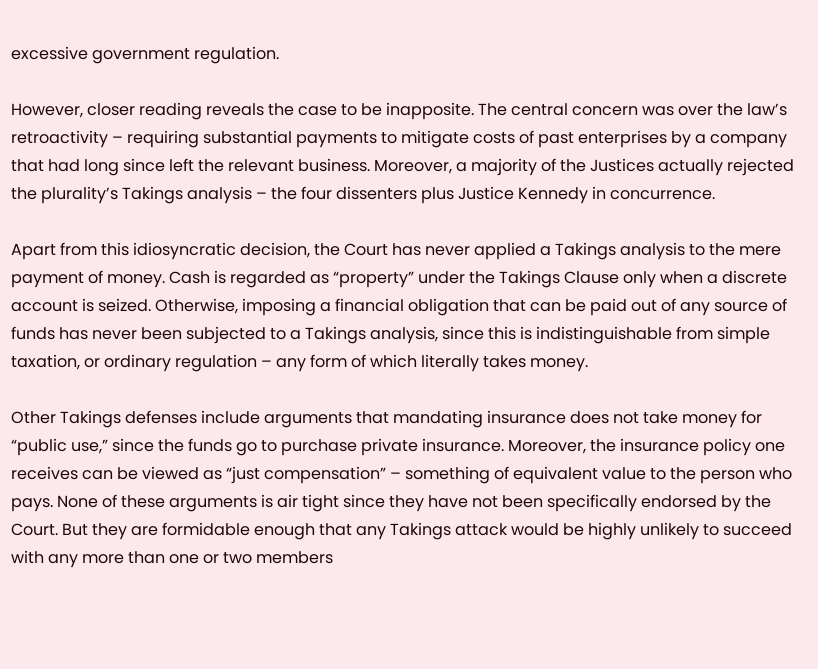excessive government regulation.

However, closer reading reveals the case to be inapposite. The central concern was over the law’s retroactivity – requiring substantial payments to mitigate costs of past enterprises by a company that had long since left the relevant business. Moreover, a majority of the Justices actually rejected the plurality’s Takings analysis – the four dissenters plus Justice Kennedy in concurrence.

Apart from this idiosyncratic decision, the Court has never applied a Takings analysis to the mere payment of money. Cash is regarded as “property” under the Takings Clause only when a discrete account is seized. Otherwise, imposing a financial obligation that can be paid out of any source of funds has never been subjected to a Takings analysis, since this is indistinguishable from simple taxation, or ordinary regulation – any form of which literally takes money.

Other Takings defenses include arguments that mandating insurance does not take money for “public use,” since the funds go to purchase private insurance. Moreover, the insurance policy one receives can be viewed as “just compensation” – something of equivalent value to the person who pays. None of these arguments is air tight since they have not been specifically endorsed by the Court. But they are formidable enough that any Takings attack would be highly unlikely to succeed with any more than one or two members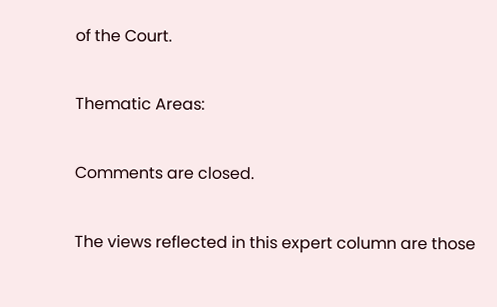of the Court.

Thematic Areas:

Comments are closed.

The views reflected in this expert column are those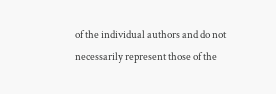of the individual authors and do not necessarily represent those of the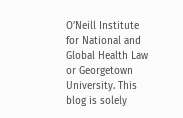O’Neill Institute for National and Global Health Law or Georgetown University. This blog is solely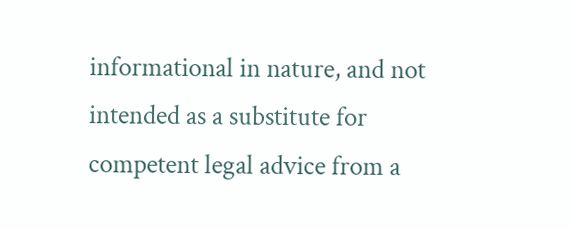informational in nature, and not intended as a substitute for competent legal advice from a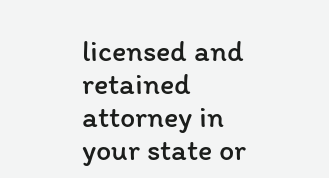licensed and retained attorney in your state or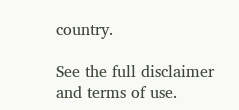country.

See the full disclaimer and terms of use.